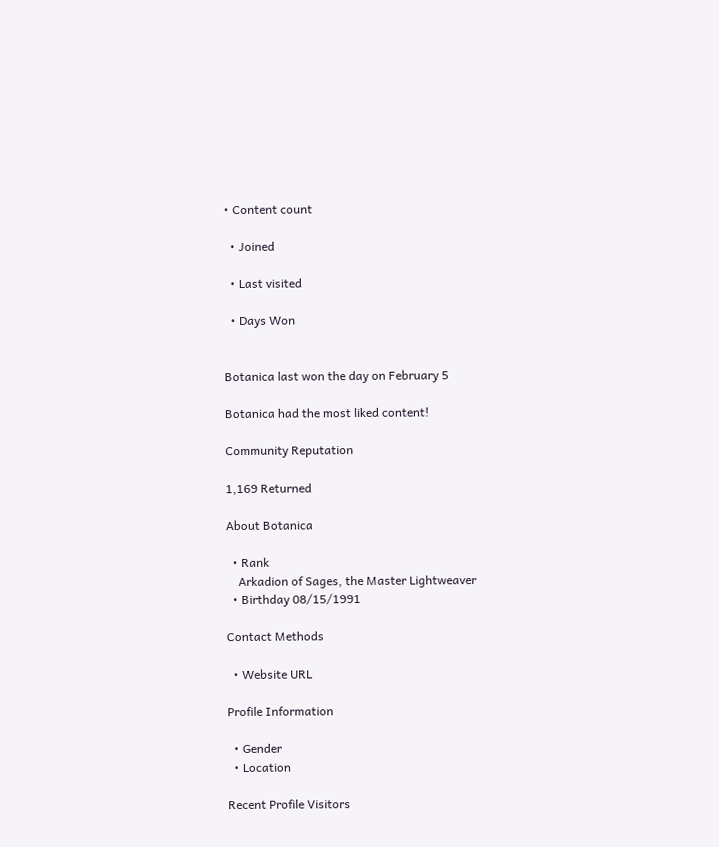• Content count

  • Joined

  • Last visited

  • Days Won


Botanica last won the day on February 5

Botanica had the most liked content!

Community Reputation

1,169 Returned

About Botanica

  • Rank
    Arkadion of Sages, the Master Lightweaver
  • Birthday 08/15/1991

Contact Methods

  • Website URL

Profile Information

  • Gender
  • Location

Recent Profile Visitors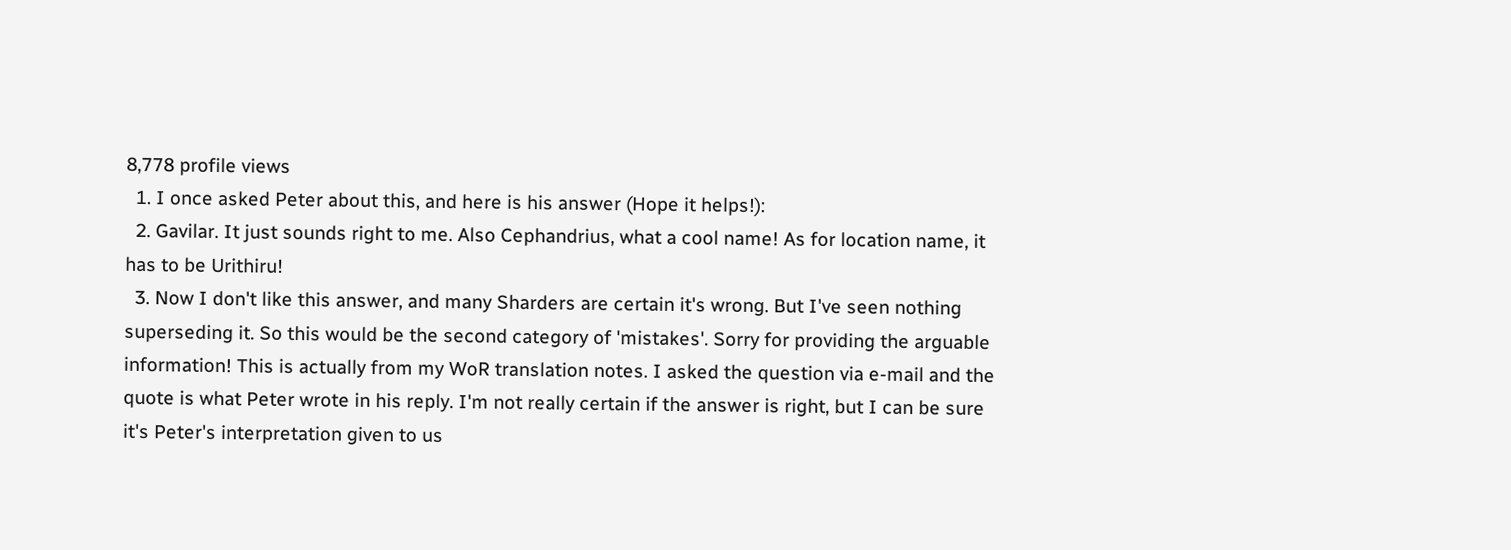8,778 profile views
  1. I once asked Peter about this, and here is his answer (Hope it helps!):
  2. Gavilar. It just sounds right to me. Also Cephandrius, what a cool name! As for location name, it has to be Urithiru!
  3. Now I don't like this answer, and many Sharders are certain it's wrong. But I've seen nothing superseding it. So this would be the second category of 'mistakes'. Sorry for providing the arguable information! This is actually from my WoR translation notes. I asked the question via e-mail and the quote is what Peter wrote in his reply. I'm not really certain if the answer is right, but I can be sure it's Peter's interpretation given to us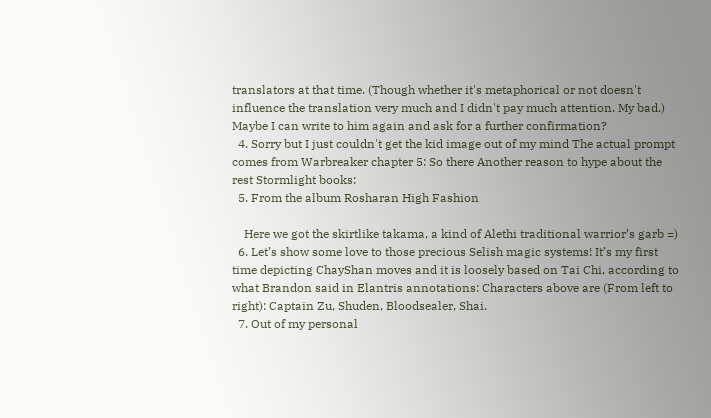translators at that time. (Though whether it's metaphorical or not doesn't influence the translation very much and I didn't pay much attention. My bad.) Maybe I can write to him again and ask for a further confirmation?
  4. Sorry but I just couldn't get the kid image out of my mind The actual prompt comes from Warbreaker chapter 5: So there Another reason to hype about the rest Stormlight books:
  5. From the album Rosharan High Fashion

    Here we got the skirtlike takama, a kind of Alethi traditional warrior’s garb =)
  6. Let’s show some love to those precious Selish magic systems! It’s my first time depicting ChayShan moves and it is loosely based on Tai Chi, according to what Brandon said in Elantris annotations: Characters above are (From left to right): Captain Zu, Shuden, Bloodsealer, Shai.
  7. Out of my personal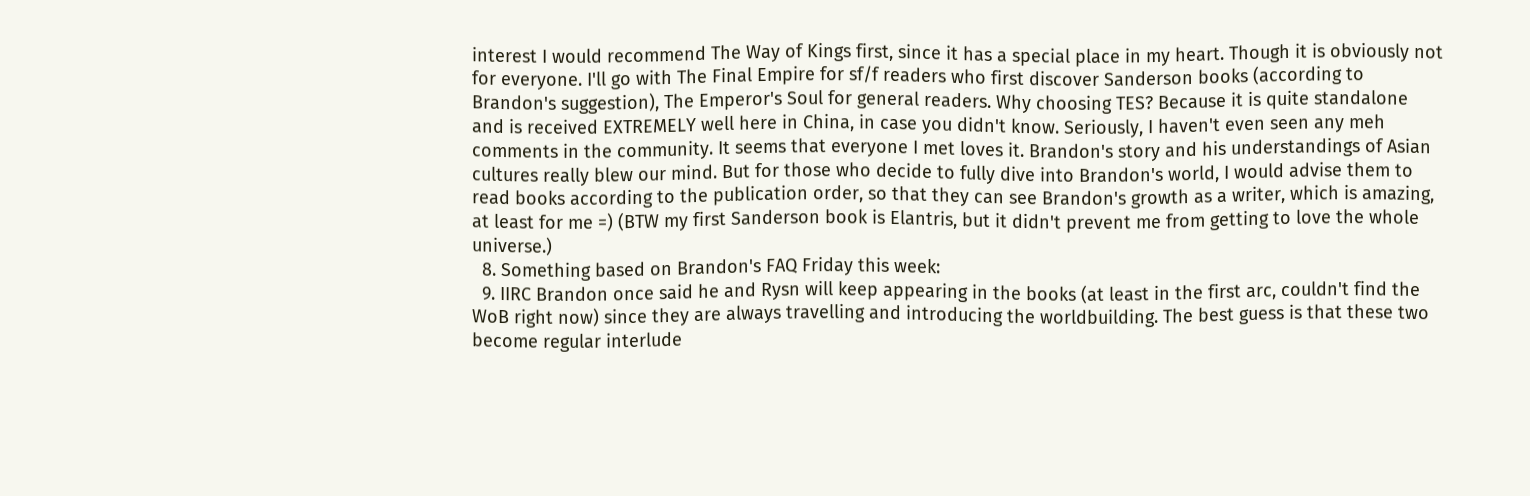interest I would recommend The Way of Kings first, since it has a special place in my heart. Though it is obviously not for everyone. I'll go with The Final Empire for sf/f readers who first discover Sanderson books (according to Brandon's suggestion), The Emperor's Soul for general readers. Why choosing TES? Because it is quite standalone and is received EXTREMELY well here in China, in case you didn't know. Seriously, I haven't even seen any meh comments in the community. It seems that everyone I met loves it. Brandon's story and his understandings of Asian cultures really blew our mind. But for those who decide to fully dive into Brandon's world, I would advise them to read books according to the publication order, so that they can see Brandon's growth as a writer, which is amazing, at least for me =) (BTW my first Sanderson book is Elantris, but it didn't prevent me from getting to love the whole universe.)
  8. Something based on Brandon's FAQ Friday this week:
  9. IIRC Brandon once said he and Rysn will keep appearing in the books (at least in the first arc, couldn't find the WoB right now) since they are always travelling and introducing the worldbuilding. The best guess is that these two become regular interlude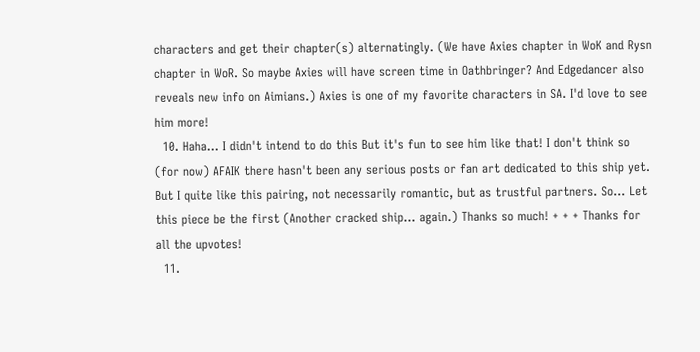characters and get their chapter(s) alternatingly. (We have Axies chapter in WoK and Rysn chapter in WoR. So maybe Axies will have screen time in Oathbringer? And Edgedancer also reveals new info on Aimians.) Axies is one of my favorite characters in SA. I'd love to see him more!
  10. Haha... I didn't intend to do this But it's fun to see him like that! I don't think so (for now) AFAIK there hasn't been any serious posts or fan art dedicated to this ship yet. But I quite like this pairing, not necessarily romantic, but as trustful partners. So... Let this piece be the first (Another cracked ship... again.) Thanks so much! + + + Thanks for all the upvotes!
  11.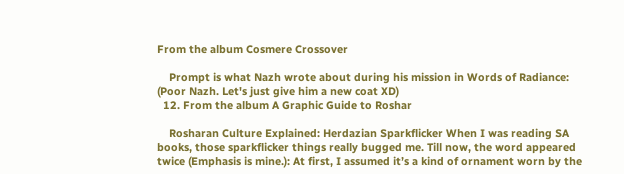From the album Cosmere Crossover

    Prompt is what Nazh wrote about during his mission in Words of Radiance: (Poor Nazh. Let's just give him a new coat XD)
  12. From the album A Graphic Guide to Roshar

    Rosharan Culture Explained: Herdazian Sparkflicker When I was reading SA books, those sparkflicker things really bugged me. Till now, the word appeared twice (Emphasis is mine.): At first, I assumed it’s a kind of ornament worn by the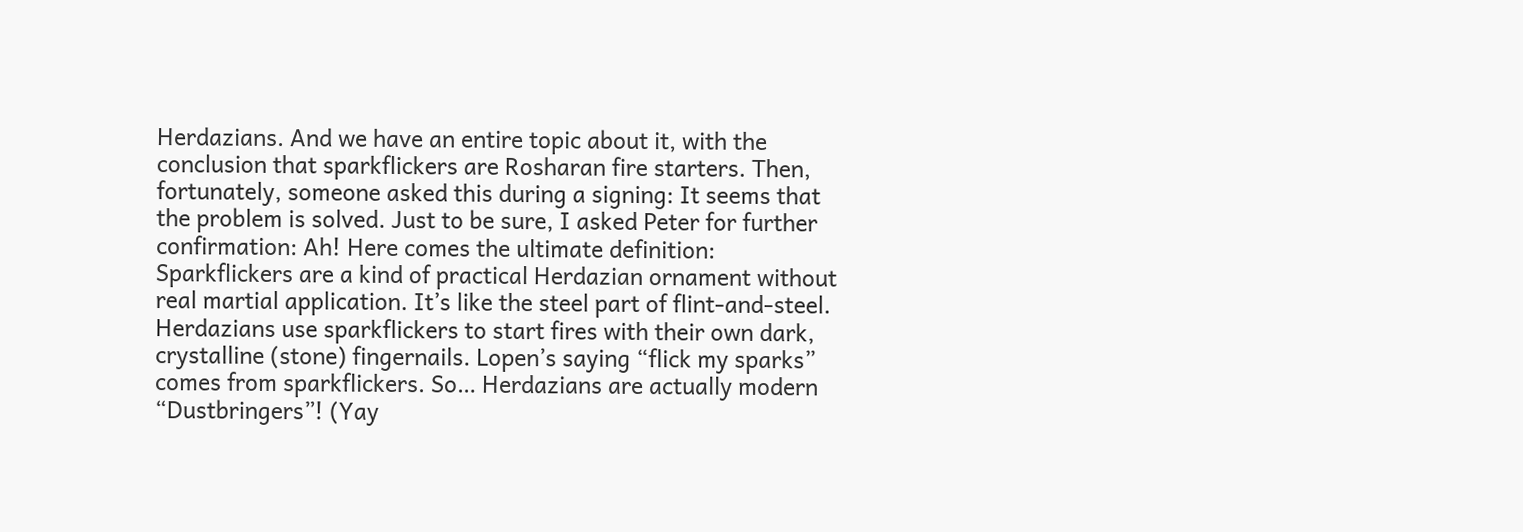Herdazians. And we have an entire topic about it, with the conclusion that sparkflickers are Rosharan fire starters. Then, fortunately, someone asked this during a signing: It seems that the problem is solved. Just to be sure, I asked Peter for further confirmation: Ah! Here comes the ultimate definition: Sparkflickers are a kind of practical Herdazian ornament without real martial application. It’s like the steel part of flint-and-steel. Herdazians use sparkflickers to start fires with their own dark, crystalline (stone) fingernails. Lopen’s saying “flick my sparks” comes from sparkflickers. So… Herdazians are actually modern “Dustbringers”! (Yay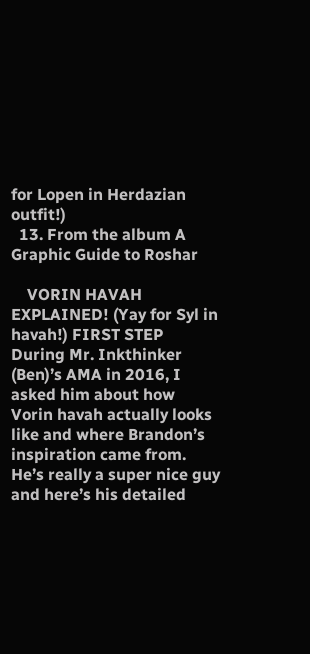for Lopen in Herdazian outfit!)
  13. From the album A Graphic Guide to Roshar

    VORIN HAVAH EXPLAINED! (Yay for Syl in havah!) FIRST STEP During Mr. Inkthinker (Ben)’s AMA in 2016, I asked him about how Vorin havah actually looks like and where Brandon’s inspiration came from. He’s really a super nice guy and here’s his detailed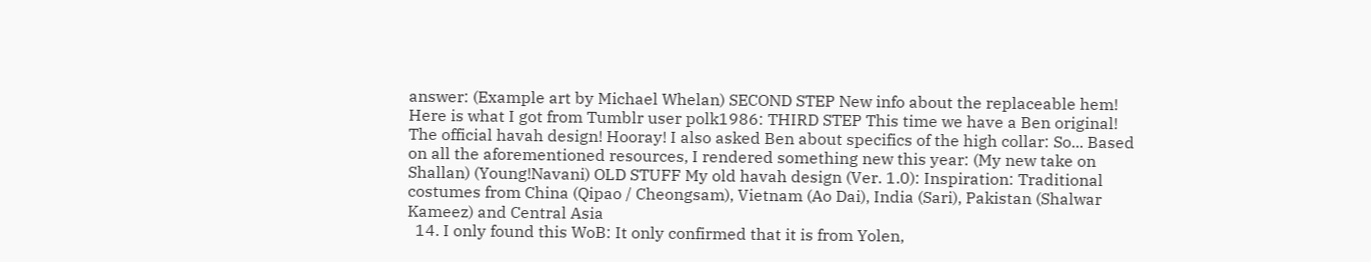answer: (Example art by Michael Whelan) SECOND STEP New info about the replaceable hem! Here is what I got from Tumblr user polk1986: THIRD STEP This time we have a Ben original! The official havah design! Hooray! I also asked Ben about specifics of the high collar: So... Based on all the aforementioned resources, I rendered something new this year: (My new take on Shallan) (Young!Navani) OLD STUFF My old havah design (Ver. 1.0): Inspiration: Traditional costumes from China (Qipao / Cheongsam), Vietnam (Ao Dai), India (Sari), Pakistan (Shalwar Kameez) and Central Asia
  14. I only found this WoB: It only confirmed that it is from Yolen,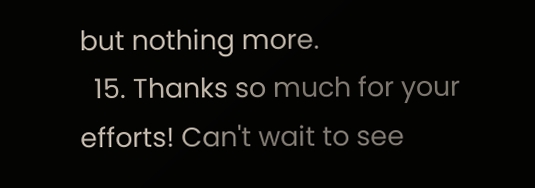but nothing more.
  15. Thanks so much for your efforts! Can't wait to see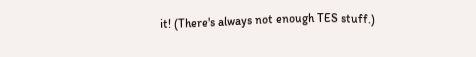it! (There's always not enough TES stuff.)